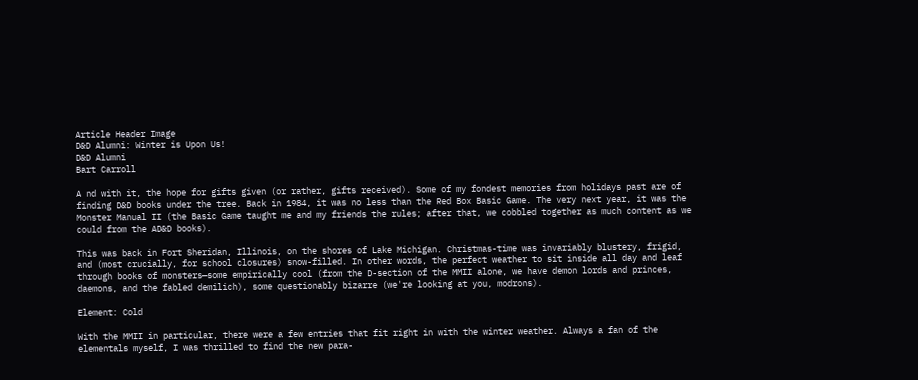Article Header Image
D&D Alumni: Winter is Upon Us!
D&D Alumni
Bart Carroll

A nd with it, the hope for gifts given (or rather, gifts received). Some of my fondest memories from holidays past are of finding D&D books under the tree. Back in 1984, it was no less than the Red Box Basic Game. The very next year, it was the Monster Manual II (the Basic Game taught me and my friends the rules; after that, we cobbled together as much content as we could from the AD&D books).

This was back in Fort Sheridan, Illinois, on the shores of Lake Michigan. Christmas-time was invariably blustery, frigid, and (most crucially, for school closures) snow-filled. In other words, the perfect weather to sit inside all day and leaf through books of monsters—some empirically cool (from the D-section of the MMII alone, we have demon lords and princes, daemons, and the fabled demilich), some questionably bizarre (we're looking at you, modrons).

Element: Cold

With the MMII in particular, there were a few entries that fit right in with the winter weather. Always a fan of the elementals myself, I was thrilled to find the new para-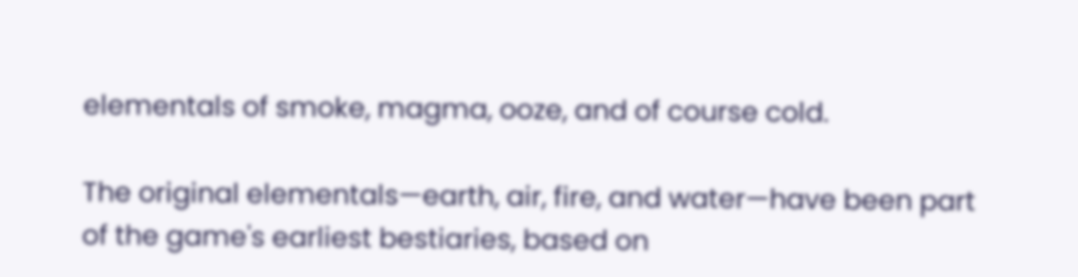elementals of smoke, magma, ooze, and of course cold.

The original elementals—earth, air, fire, and water—have been part of the game's earliest bestiaries, based on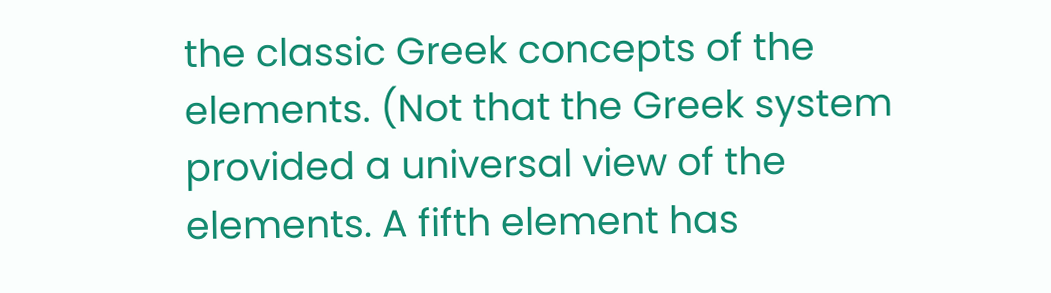the classic Greek concepts of the elements. (Not that the Greek system provided a universal view of the elements. A fifth element has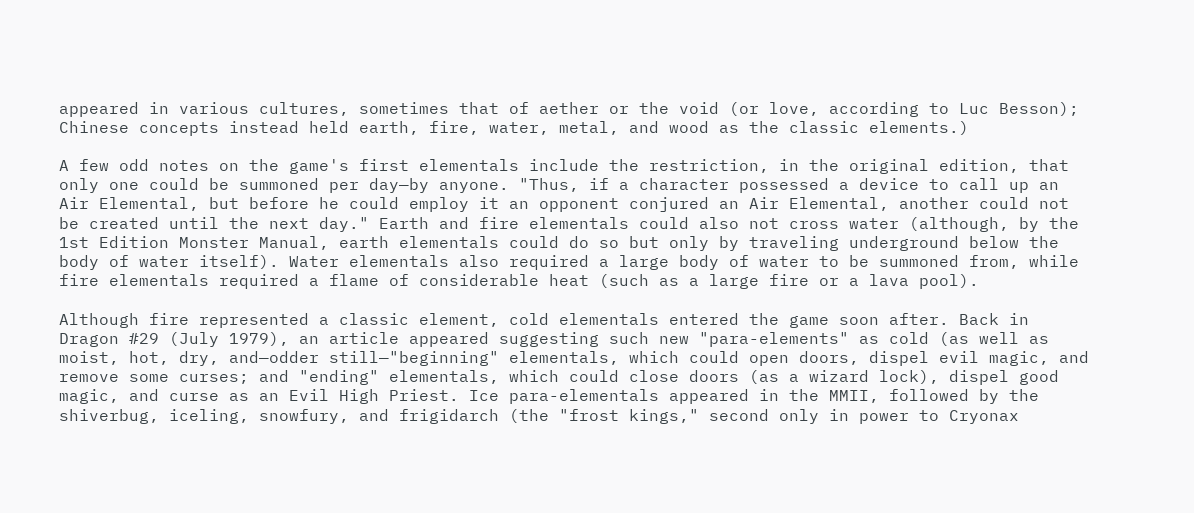appeared in various cultures, sometimes that of aether or the void (or love, according to Luc Besson); Chinese concepts instead held earth, fire, water, metal, and wood as the classic elements.)

A few odd notes on the game's first elementals include the restriction, in the original edition, that only one could be summoned per day—by anyone. "Thus, if a character possessed a device to call up an Air Elemental, but before he could employ it an opponent conjured an Air Elemental, another could not be created until the next day." Earth and fire elementals could also not cross water (although, by the 1st Edition Monster Manual, earth elementals could do so but only by traveling underground below the body of water itself). Water elementals also required a large body of water to be summoned from, while fire elementals required a flame of considerable heat (such as a large fire or a lava pool).

Although fire represented a classic element, cold elementals entered the game soon after. Back in Dragon #29 (July 1979), an article appeared suggesting such new "para-elements" as cold (as well as moist, hot, dry, and—odder still—"beginning" elementals, which could open doors, dispel evil magic, and remove some curses; and "ending" elementals, which could close doors (as a wizard lock), dispel good magic, and curse as an Evil High Priest. Ice para-elementals appeared in the MMII, followed by the shiverbug, iceling, snowfury, and frigidarch (the "frost kings," second only in power to Cryonax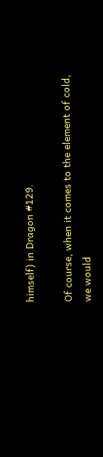himself) in Dragon #129.

Of course, when it comes to the element of cold, we would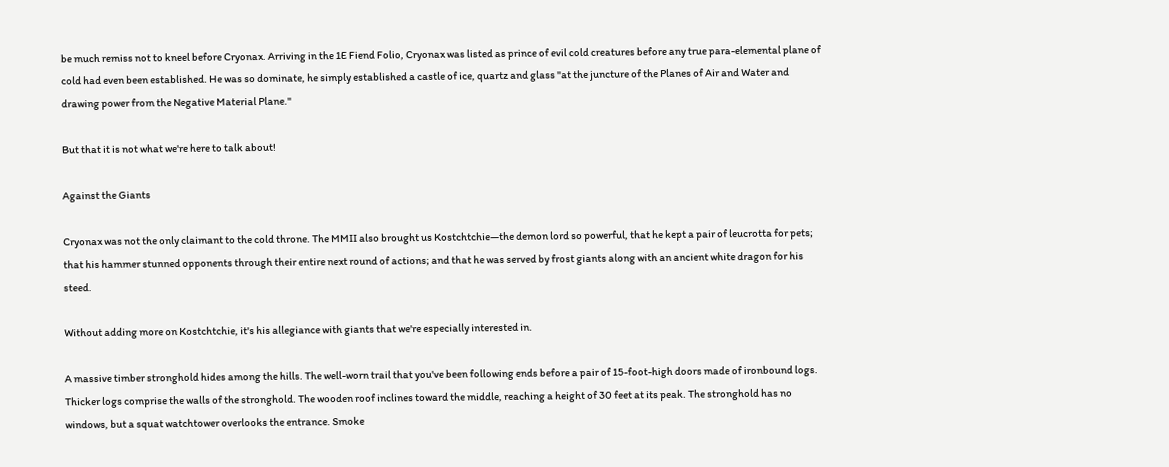be much remiss not to kneel before Cryonax. Arriving in the 1E Fiend Folio, Cryonax was listed as prince of evil cold creatures before any true para-elemental plane of cold had even been established. He was so dominate, he simply established a castle of ice, quartz and glass "at the juncture of the Planes of Air and Water and drawing power from the Negative Material Plane."

But that it is not what we're here to talk about!

Against the Giants

Cryonax was not the only claimant to the cold throne. The MMII also brought us Kostchtchie—the demon lord so powerful, that he kept a pair of leucrotta for pets; that his hammer stunned opponents through their entire next round of actions; and that he was served by frost giants along with an ancient white dragon for his steed.

Without adding more on Kostchtchie, it's his allegiance with giants that we're especially interested in.

A massive timber stronghold hides among the hills. The well-worn trail that you've been following ends before a pair of 15-foot-high doors made of ironbound logs. Thicker logs comprise the walls of the stronghold. The wooden roof inclines toward the middle, reaching a height of 30 feet at its peak. The stronghold has no windows, but a squat watchtower overlooks the entrance. Smoke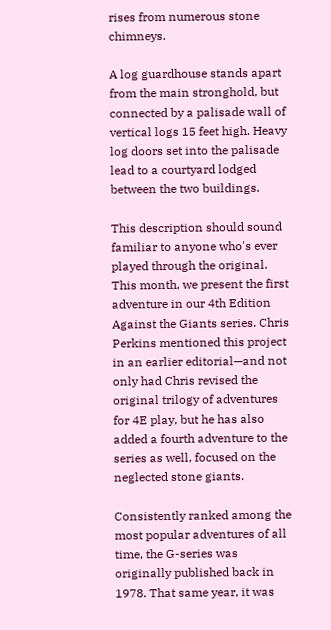rises from numerous stone chimneys.

A log guardhouse stands apart from the main stronghold, but connected by a palisade wall of vertical logs 15 feet high. Heavy log doors set into the palisade lead to a courtyard lodged between the two buildings.

This description should sound familiar to anyone who's ever played through the original. This month, we present the first adventure in our 4th Edition Against the Giants series. Chris Perkins mentioned this project in an earlier editorial—and not only had Chris revised the original trilogy of adventures for 4E play, but he has also added a fourth adventure to the series as well, focused on the neglected stone giants.

Consistently ranked among the most popular adventures of all time, the G-series was originally published back in 1978. That same year, it was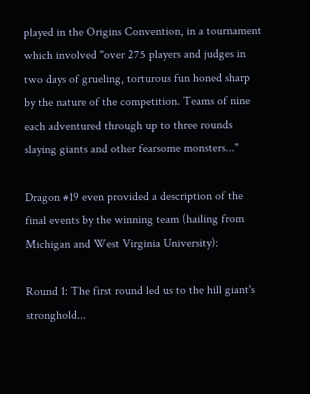played in the Origins Convention, in a tournament which involved "over 275 players and judges in two days of grueling, torturous fun honed sharp by the nature of the competition. Teams of nine each adventured through up to three rounds slaying giants and other fearsome monsters..."

Dragon #19 even provided a description of the final events by the winning team (hailing from Michigan and West Virginia University):

Round 1: The first round led us to the hill giant's stronghold...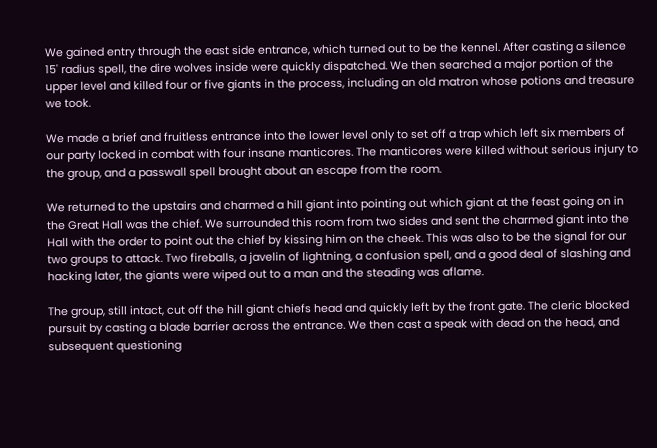We gained entry through the east side entrance, which turned out to be the kennel. After casting a silence 15' radius spell, the dire wolves inside were quickly dispatched. We then searched a major portion of the upper level and killed four or five giants in the process, including an old matron whose potions and treasure we took.

We made a brief and fruitless entrance into the lower level only to set off a trap which left six members of our party locked in combat with four insane manticores. The manticores were killed without serious injury to the group, and a passwall spell brought about an escape from the room.

We returned to the upstairs and charmed a hill giant into pointing out which giant at the feast going on in the Great Hall was the chief. We surrounded this room from two sides and sent the charmed giant into the Hall with the order to point out the chief by kissing him on the cheek. This was also to be the signal for our two groups to attack. Two fireballs, a javelin of lightning, a confusion spell, and a good deal of slashing and hacking later, the giants were wiped out to a man and the steading was aflame.

The group, still intact, cut off the hill giant chiefs head and quickly left by the front gate. The cleric blocked pursuit by casting a blade barrier across the entrance. We then cast a speak with dead on the head, and subsequent questioning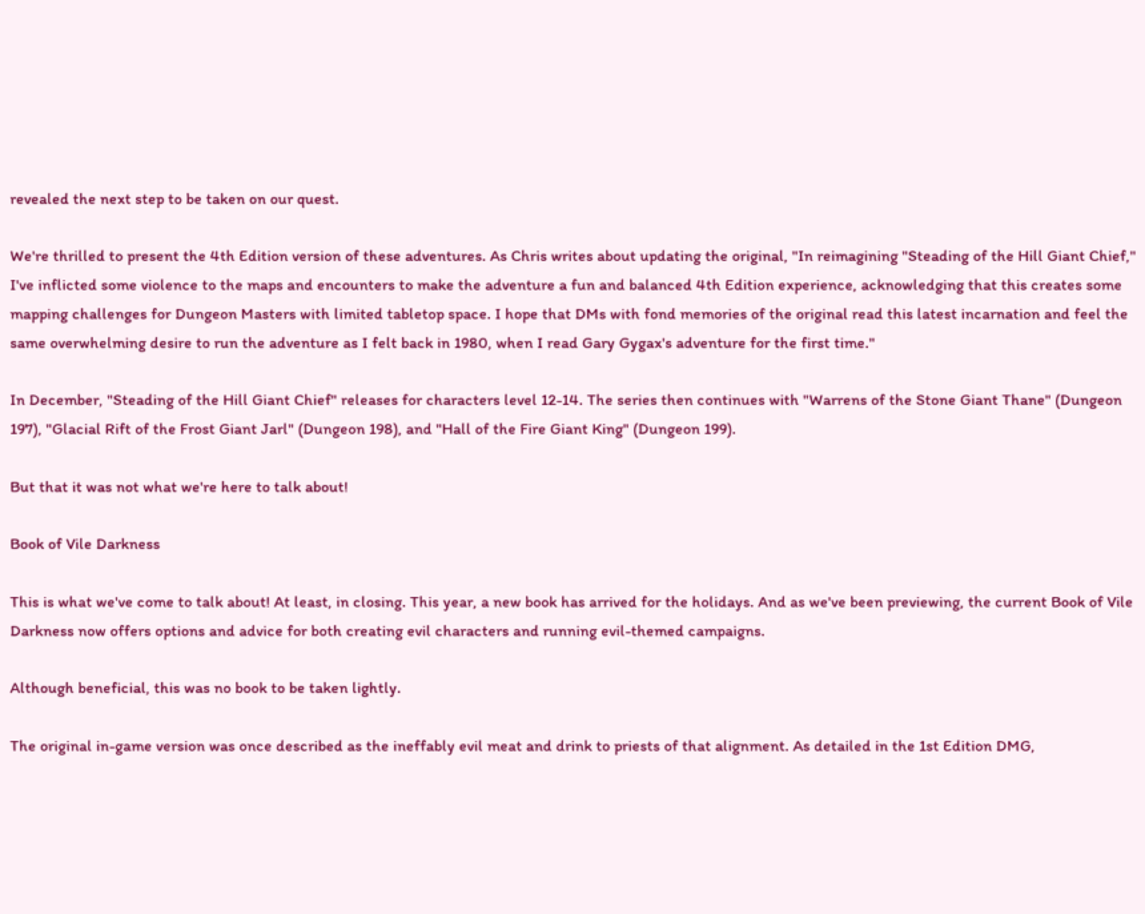revealed the next step to be taken on our quest.

We're thrilled to present the 4th Edition version of these adventures. As Chris writes about updating the original, "In reimagining "Steading of the Hill Giant Chief," I've inflicted some violence to the maps and encounters to make the adventure a fun and balanced 4th Edition experience, acknowledging that this creates some mapping challenges for Dungeon Masters with limited tabletop space. I hope that DMs with fond memories of the original read this latest incarnation and feel the same overwhelming desire to run the adventure as I felt back in 1980, when I read Gary Gygax's adventure for the first time."

In December, "Steading of the Hill Giant Chief" releases for characters level 12-14. The series then continues with "Warrens of the Stone Giant Thane" (Dungeon 197), "Glacial Rift of the Frost Giant Jarl" (Dungeon 198), and "Hall of the Fire Giant King" (Dungeon 199).

But that it was not what we're here to talk about!

Book of Vile Darkness

This is what we've come to talk about! At least, in closing. This year, a new book has arrived for the holidays. And as we've been previewing, the current Book of Vile Darkness now offers options and advice for both creating evil characters and running evil-themed campaigns.

Although beneficial, this was no book to be taken lightly.

The original in-game version was once described as the ineffably evil meat and drink to priests of that alignment. As detailed in the 1st Edition DMG,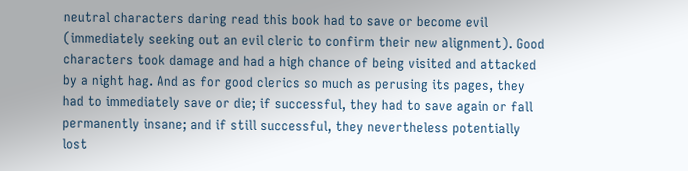neutral characters daring read this book had to save or become evil (immediately seeking out an evil cleric to confirm their new alignment). Good characters took damage and had a high chance of being visited and attacked by a night hag. And as for good clerics so much as perusing its pages, they had to immediately save or die; if successful, they had to save again or fall permanently insane; and if still successful, they nevertheless potentially lost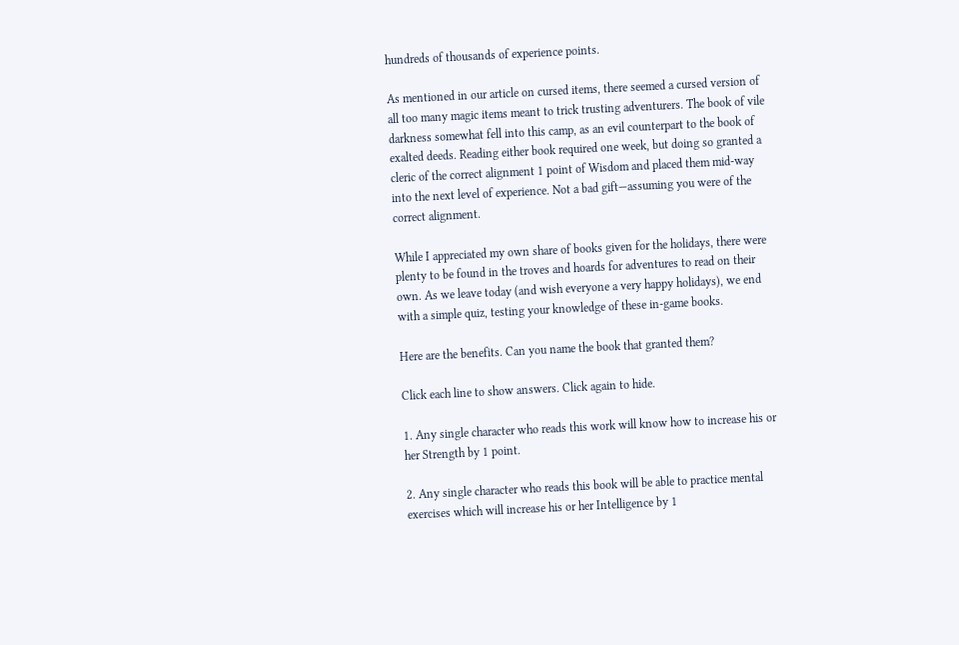hundreds of thousands of experience points.

As mentioned in our article on cursed items, there seemed a cursed version of all too many magic items meant to trick trusting adventurers. The book of vile darkness somewhat fell into this camp, as an evil counterpart to the book of exalted deeds. Reading either book required one week, but doing so granted a cleric of the correct alignment 1 point of Wisdom and placed them mid-way into the next level of experience. Not a bad gift—assuming you were of the correct alignment.

While I appreciated my own share of books given for the holidays, there were plenty to be found in the troves and hoards for adventures to read on their own. As we leave today (and wish everyone a very happy holidays), we end with a simple quiz, testing your knowledge of these in-game books.

Here are the benefits. Can you name the book that granted them?

Click each line to show answers. Click again to hide.

1. Any single character who reads this work will know how to increase his or her Strength by 1 point.

2. Any single character who reads this book will be able to practice mental exercises which will increase his or her Intelligence by 1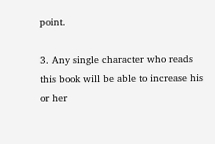point.

3. Any single character who reads this book will be able to increase his or her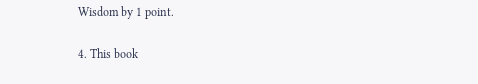Wisdom by 1 point.

4. This book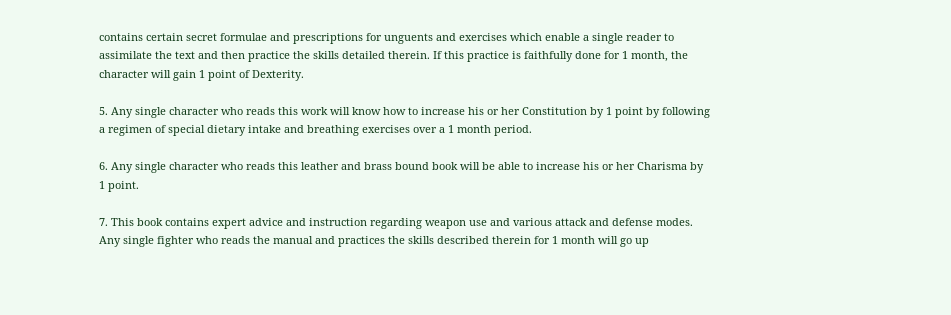contains certain secret formulae and prescriptions for unguents and exercises which enable a single reader to assimilate the text and then practice the skills detailed therein. If this practice is faithfully done for 1 month, the character will gain 1 point of Dexterity.

5. Any single character who reads this work will know how to increase his or her Constitution by 1 point by following a regimen of special dietary intake and breathing exercises over a 1 month period.

6. Any single character who reads this leather and brass bound book will be able to increase his or her Charisma by 1 point.

7. This book contains expert advice and instruction regarding weapon use and various attack and defense modes. Any single fighter who reads the manual and practices the skills described therein for 1 month will go up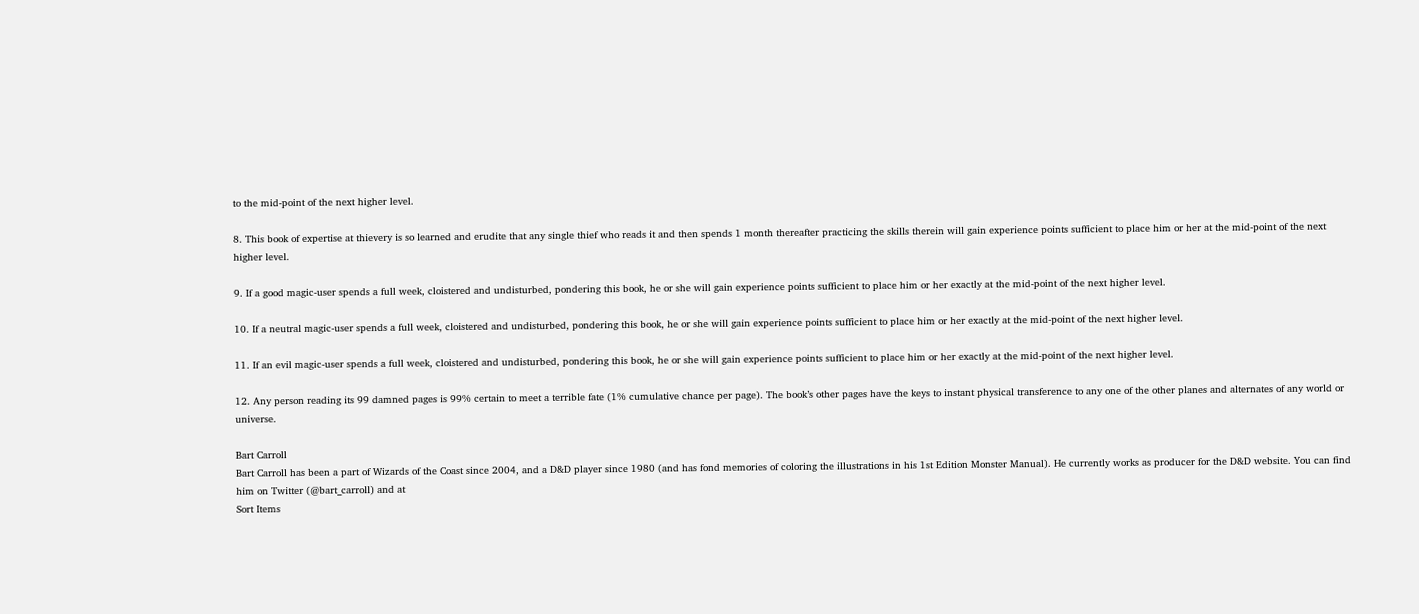to the mid-point of the next higher level.

8. This book of expertise at thievery is so learned and erudite that any single thief who reads it and then spends 1 month thereafter practicing the skills therein will gain experience points sufficient to place him or her at the mid-point of the next higher level.

9. If a good magic-user spends a full week, cloistered and undisturbed, pondering this book, he or she will gain experience points sufficient to place him or her exactly at the mid-point of the next higher level.

10. If a neutral magic-user spends a full week, cloistered and undisturbed, pondering this book, he or she will gain experience points sufficient to place him or her exactly at the mid-point of the next higher level.

11. If an evil magic-user spends a full week, cloistered and undisturbed, pondering this book, he or she will gain experience points sufficient to place him or her exactly at the mid-point of the next higher level.

12. Any person reading its 99 damned pages is 99% certain to meet a terrible fate (1% cumulative chance per page). The book’s other pages have the keys to instant physical transference to any one of the other planes and alternates of any world or universe.

Bart Carroll
Bart Carroll has been a part of Wizards of the Coast since 2004, and a D&D player since 1980 (and has fond memories of coloring the illustrations in his 1st Edition Monster Manual). He currently works as producer for the D&D website. You can find him on Twitter (@bart_carroll) and at
Sort Items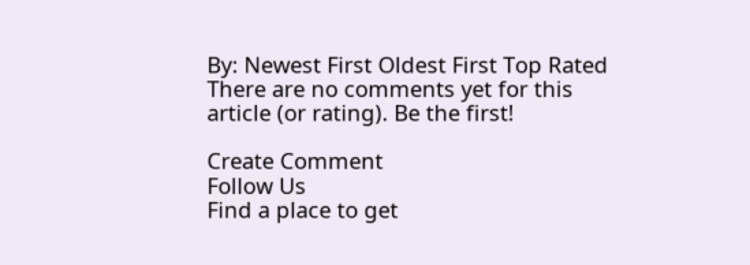By: Newest First Oldest First Top Rated
There are no comments yet for this article (or rating). Be the first!

Create Comment
Follow Us
Find a place to get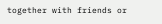together with friends or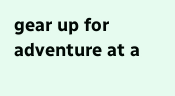gear up for adventure at a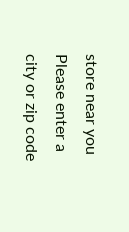store near you
Please enter a city or zip code